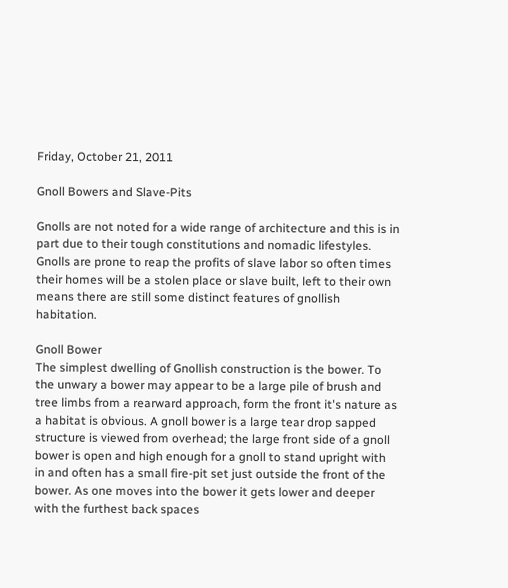Friday, October 21, 2011

Gnoll Bowers and Slave-Pits

Gnolls are not noted for a wide range of architecture and this is in part due to their tough constitutions and nomadic lifestyles. Gnolls are prone to reap the profits of slave labor so often times their homes will be a stolen place or slave built, left to their own means there are still some distinct features of gnollish habitation.

Gnoll Bower
The simplest dwelling of Gnollish construction is the bower. To the unwary a bower may appear to be a large pile of brush and tree limbs from a rearward approach, form the front it's nature as a habitat is obvious. A gnoll bower is a large tear drop sapped structure is viewed from overhead; the large front side of a gnoll bower is open and high enough for a gnoll to stand upright with in and often has a small fire-pit set just outside the front of the bower. As one moves into the bower it gets lower and deeper with the furthest back spaces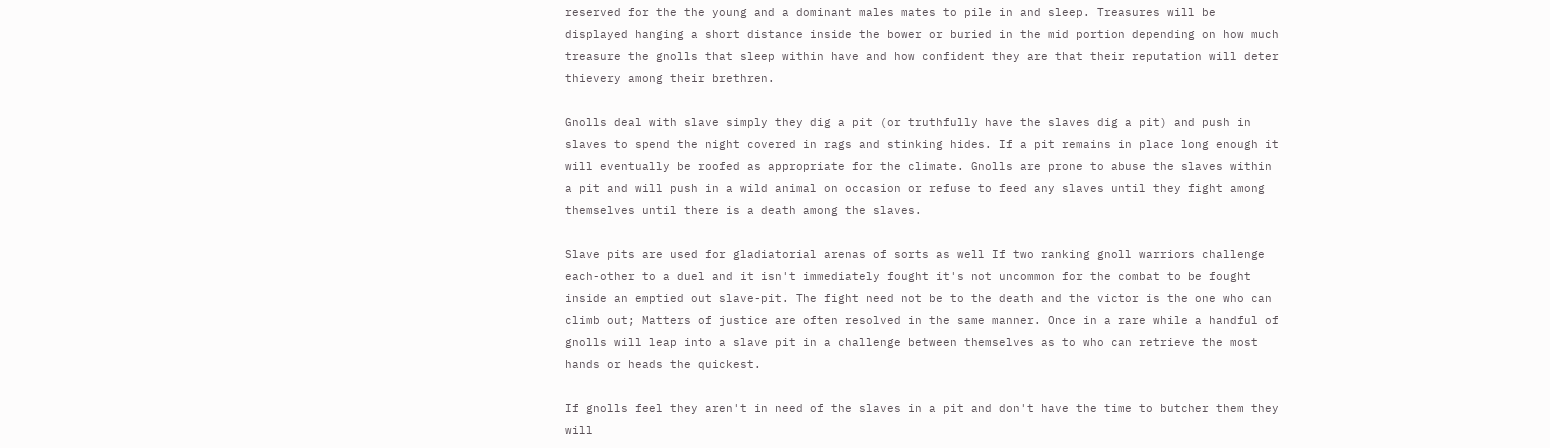reserved for the the young and a dominant males mates to pile in and sleep. Treasures will be displayed hanging a short distance inside the bower or buried in the mid portion depending on how much treasure the gnolls that sleep within have and how confident they are that their reputation will deter thievery among their brethren.

Gnolls deal with slave simply they dig a pit (or truthfully have the slaves dig a pit) and push in slaves to spend the night covered in rags and stinking hides. If a pit remains in place long enough it will eventually be roofed as appropriate for the climate. Gnolls are prone to abuse the slaves within a pit and will push in a wild animal on occasion or refuse to feed any slaves until they fight among themselves until there is a death among the slaves.

Slave pits are used for gladiatorial arenas of sorts as well If two ranking gnoll warriors challenge each-other to a duel and it isn't immediately fought it's not uncommon for the combat to be fought inside an emptied out slave-pit. The fight need not be to the death and the victor is the one who can climb out; Matters of justice are often resolved in the same manner. Once in a rare while a handful of gnolls will leap into a slave pit in a challenge between themselves as to who can retrieve the most hands or heads the quickest.

If gnolls feel they aren't in need of the slaves in a pit and don't have the time to butcher them they will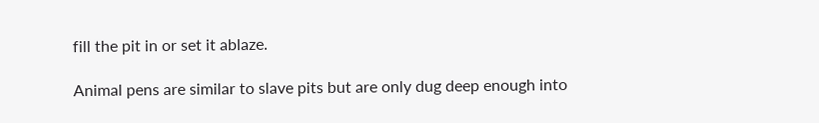fill the pit in or set it ablaze.

Animal pens are similar to slave pits but are only dug deep enough into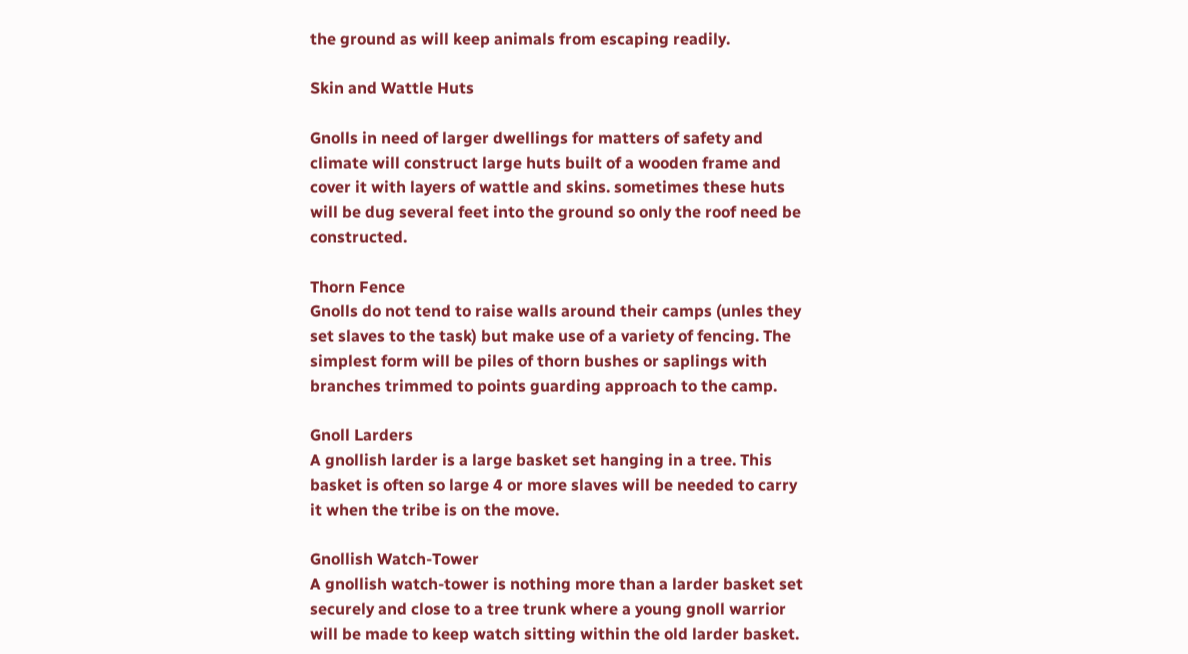the ground as will keep animals from escaping readily.

Skin and Wattle Huts

Gnolls in need of larger dwellings for matters of safety and climate will construct large huts built of a wooden frame and cover it with layers of wattle and skins. sometimes these huts will be dug several feet into the ground so only the roof need be constructed.

Thorn Fence
Gnolls do not tend to raise walls around their camps (unles they set slaves to the task) but make use of a variety of fencing. The simplest form will be piles of thorn bushes or saplings with branches trimmed to points guarding approach to the camp.

Gnoll Larders
A gnollish larder is a large basket set hanging in a tree. This basket is often so large 4 or more slaves will be needed to carry it when the tribe is on the move.

Gnollish Watch-Tower
A gnollish watch-tower is nothing more than a larder basket set securely and close to a tree trunk where a young gnoll warrior will be made to keep watch sitting within the old larder basket.